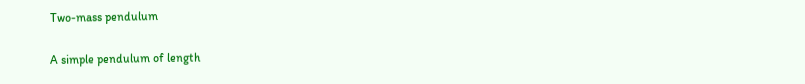Two-mass pendulum

A simple pendulum of length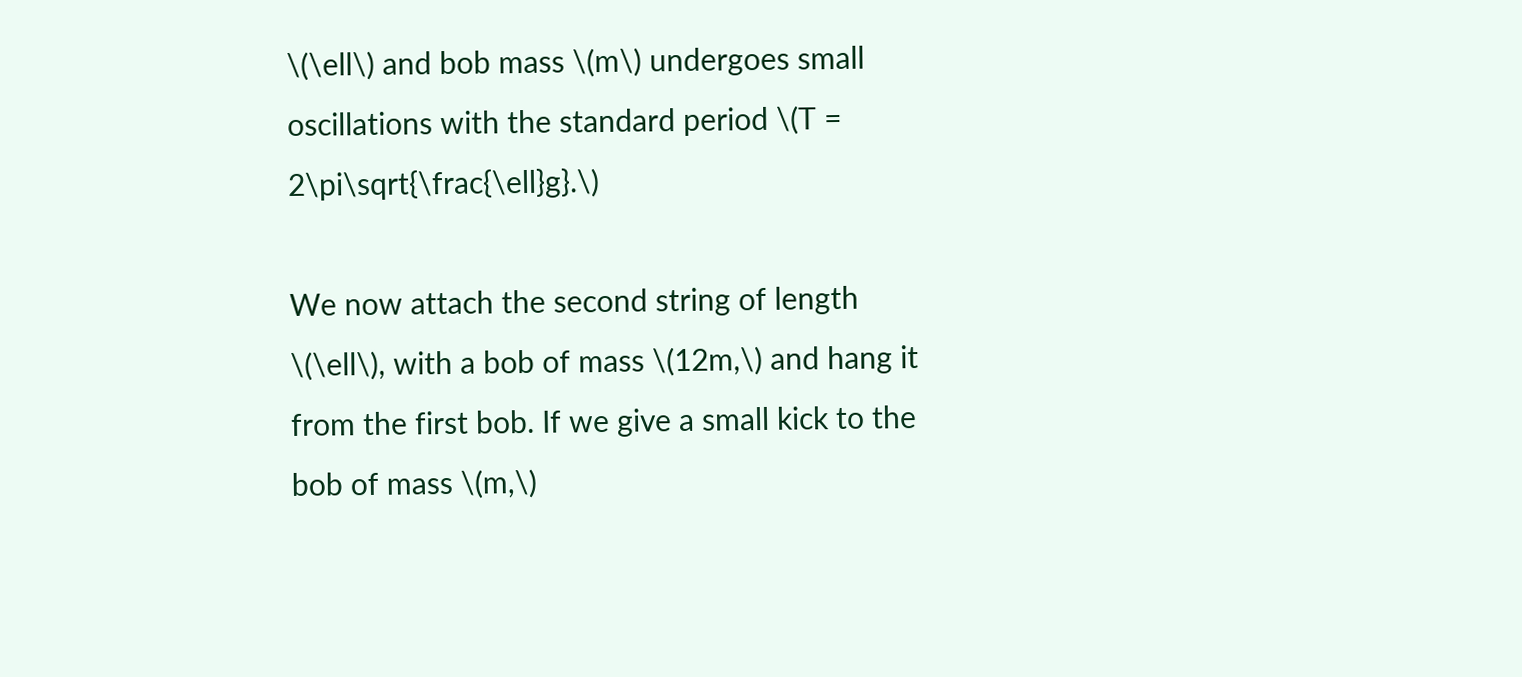\(\ell\) and bob mass \(m\) undergoes small oscillations with the standard period \(T = 2\pi\sqrt{\frac{\ell}g}.\)

We now attach the second string of length \(\ell\), with a bob of mass \(12m,\) and hang it from the first bob. If we give a small kick to the bob of mass \(m,\)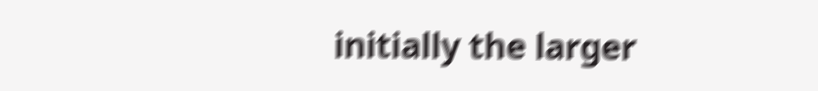initially the larger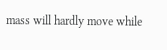mass will hardly move while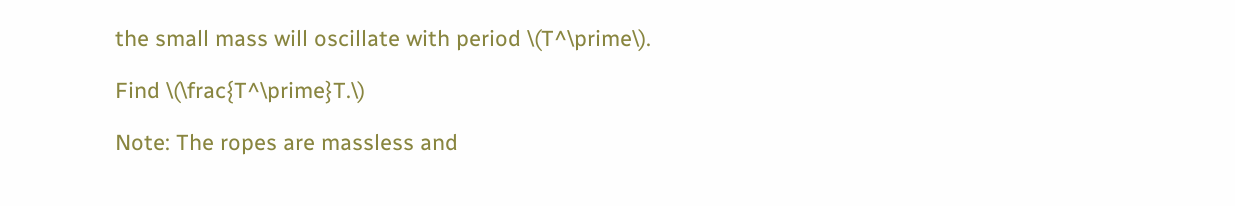the small mass will oscillate with period \(T^\prime\).

Find \(\frac{T^\prime}T.\)

Note: The ropes are massless and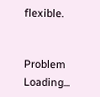flexible.


Problem Loading...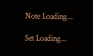Note Loading...

Set Loading...